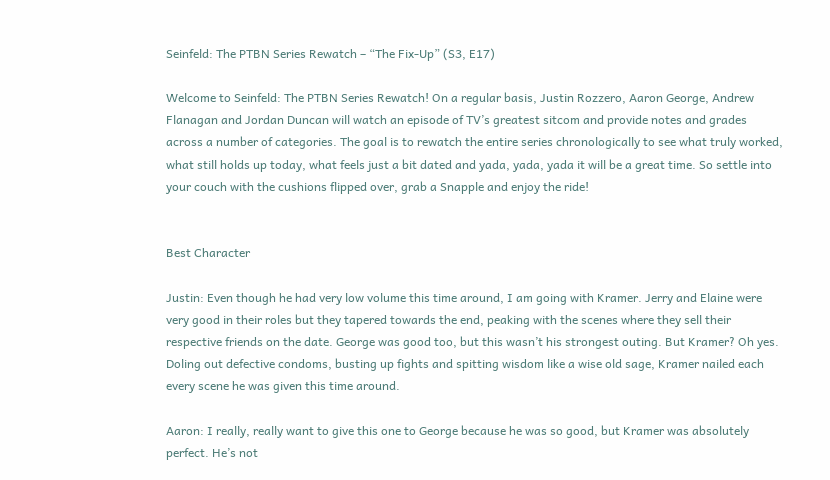Seinfeld: The PTBN Series Rewatch – “The Fix-Up” (S3, E17)

Welcome to Seinfeld: The PTBN Series Rewatch! On a regular basis, Justin Rozzero, Aaron George, Andrew Flanagan and Jordan Duncan will watch an episode of TV’s greatest sitcom and provide notes and grades across a number of categories. The goal is to rewatch the entire series chronologically to see what truly worked, what still holds up today, what feels just a bit dated and yada, yada, yada it will be a great time. So settle into your couch with the cushions flipped over, grab a Snapple and enjoy the ride!


Best Character

Justin: Even though he had very low volume this time around, I am going with Kramer. Jerry and Elaine were very good in their roles but they tapered towards the end, peaking with the scenes where they sell their respective friends on the date. George was good too, but this wasn’t his strongest outing. But Kramer? Oh yes. Doling out defective condoms, busting up fights and spitting wisdom like a wise old sage, Kramer nailed each every scene he was given this time around.

Aaron: I really, really want to give this one to George because he was so good, but Kramer was absolutely perfect. He’s not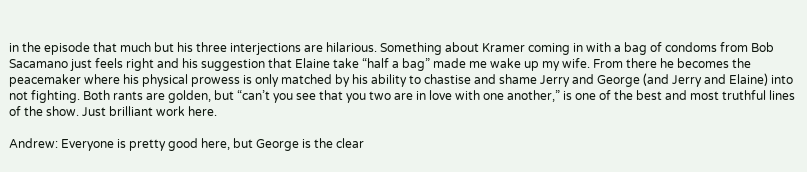in the episode that much but his three interjections are hilarious. Something about Kramer coming in with a bag of condoms from Bob Sacamano just feels right and his suggestion that Elaine take “half a bag” made me wake up my wife. From there he becomes the peacemaker where his physical prowess is only matched by his ability to chastise and shame Jerry and George (and Jerry and Elaine) into not fighting. Both rants are golden, but “can’t you see that you two are in love with one another,” is one of the best and most truthful lines of the show. Just brilliant work here.

Andrew: Everyone is pretty good here, but George is the clear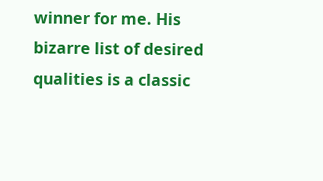winner for me. His bizarre list of desired qualities is a classic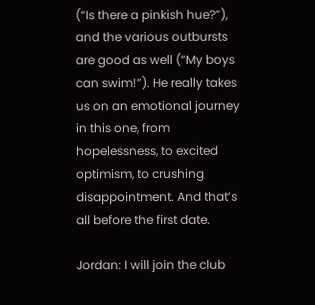(“Is there a pinkish hue?”), and the various outbursts are good as well (“My boys can swim!”). He really takes us on an emotional journey in this one, from hopelessness, to excited optimism, to crushing disappointment. And that’s all before the first date.

Jordan: I will join the club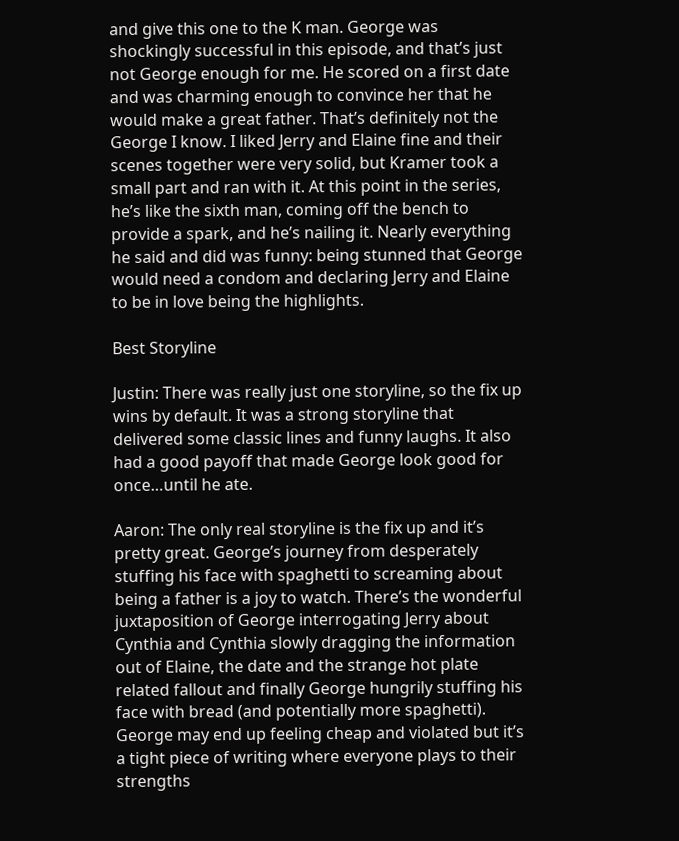and give this one to the K man. George was shockingly successful in this episode, and that’s just not George enough for me. He scored on a first date and was charming enough to convince her that he would make a great father. That’s definitely not the George I know. I liked Jerry and Elaine fine and their scenes together were very solid, but Kramer took a small part and ran with it. At this point in the series, he’s like the sixth man, coming off the bench to provide a spark, and he’s nailing it. Nearly everything he said and did was funny: being stunned that George would need a condom and declaring Jerry and Elaine to be in love being the highlights.

Best Storyline

Justin: There was really just one storyline, so the fix up wins by default. It was a strong storyline that delivered some classic lines and funny laughs. It also had a good payoff that made George look good for once…until he ate.

Aaron: The only real storyline is the fix up and it’s pretty great. George’s journey from desperately stuffing his face with spaghetti to screaming about being a father is a joy to watch. There’s the wonderful juxtaposition of George interrogating Jerry about Cynthia and Cynthia slowly dragging the information out of Elaine, the date and the strange hot plate related fallout and finally George hungrily stuffing his face with bread (and potentially more spaghetti). George may end up feeling cheap and violated but it’s a tight piece of writing where everyone plays to their strengths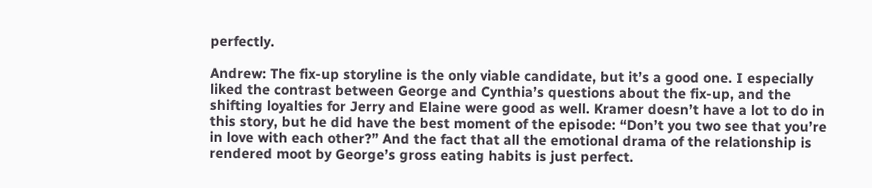perfectly.

Andrew: The fix-up storyline is the only viable candidate, but it’s a good one. I especially liked the contrast between George and Cynthia’s questions about the fix-up, and the shifting loyalties for Jerry and Elaine were good as well. Kramer doesn’t have a lot to do in this story, but he did have the best moment of the episode: “Don’t you two see that you’re in love with each other?” And the fact that all the emotional drama of the relationship is rendered moot by George’s gross eating habits is just perfect.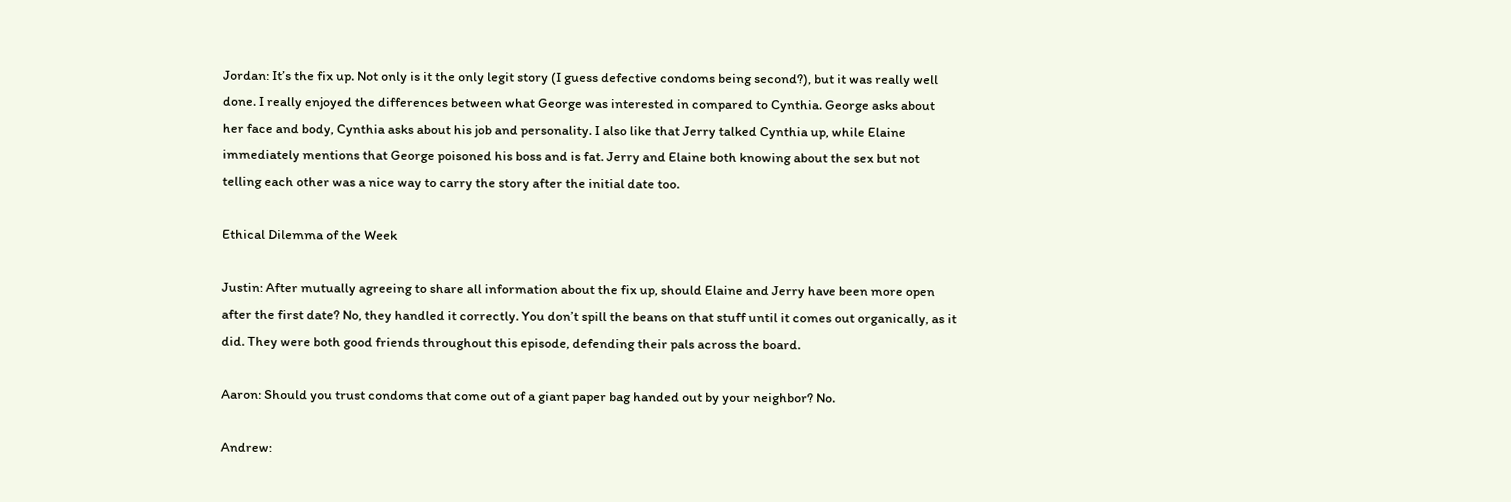Jordan: It’s the fix up. Not only is it the only legit story (I guess defective condoms being second?), but it was really well done. I really enjoyed the differences between what George was interested in compared to Cynthia. George asks about her face and body, Cynthia asks about his job and personality. I also like that Jerry talked Cynthia up, while Elaine immediately mentions that George poisoned his boss and is fat. Jerry and Elaine both knowing about the sex but not telling each other was a nice way to carry the story after the initial date too.

Ethical Dilemma of the Week

Justin: After mutually agreeing to share all information about the fix up, should Elaine and Jerry have been more open after the first date? No, they handled it correctly. You don’t spill the beans on that stuff until it comes out organically, as it did. They were both good friends throughout this episode, defending their pals across the board.

Aaron: Should you trust condoms that come out of a giant paper bag handed out by your neighbor? No.

Andrew: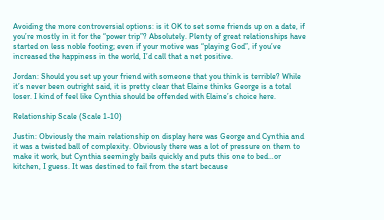Avoiding the more controversial options: is it OK to set some friends up on a date, if you’re mostly in it for the “power trip”? Absolutely. Plenty of great relationships have started on less noble footing; even if your motive was “playing God”, if you’ve increased the happiness in the world, I’d call that a net positive.

Jordan: Should you set up your friend with someone that you think is terrible? While it’s never been outright said, it is pretty clear that Elaine thinks George is a total loser. I kind of feel like Cynthia should be offended with Elaine’s choice here.

Relationship Scale (Scale 1-10)

Justin: Obviously the main relationship on display here was George and Cynthia and it was a twisted ball of complexity. Obviously there was a lot of pressure on them to make it work, but Cynthia seemingly bails quickly and puts this one to bed…or kitchen, I guess. It was destined to fail from the start because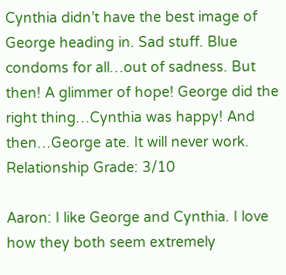Cynthia didn’t have the best image of George heading in. Sad stuff. Blue condoms for all…out of sadness. But then! A glimmer of hope! George did the right thing…Cynthia was happy! And then…George ate. It will never work. Relationship Grade: 3/10

Aaron: I like George and Cynthia. I love how they both seem extremely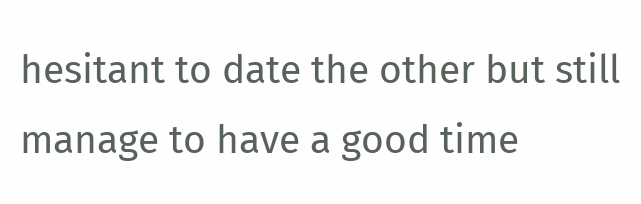hesitant to date the other but still manage to have a good time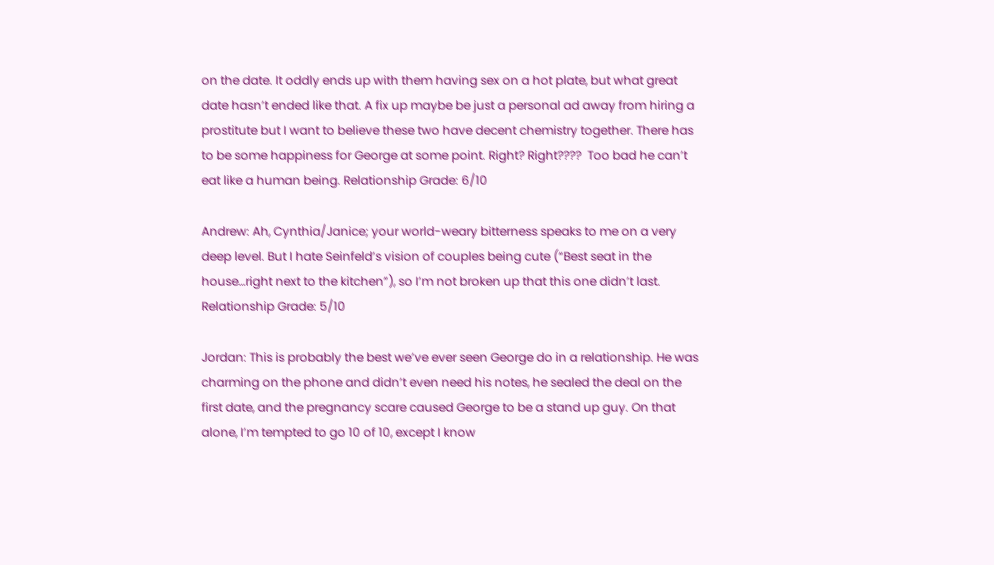on the date. It oddly ends up with them having sex on a hot plate, but what great date hasn’t ended like that. A fix up maybe be just a personal ad away from hiring a prostitute but I want to believe these two have decent chemistry together. There has to be some happiness for George at some point. Right? Right????  Too bad he can’t eat like a human being. Relationship Grade: 6/10

Andrew: Ah, Cynthia/Janice; your world-weary bitterness speaks to me on a very deep level. But I hate Seinfeld’s vision of couples being cute (“Best seat in the house…right next to the kitchen”), so I’m not broken up that this one didn’t last. Relationship Grade: 5/10

Jordan: This is probably the best we’ve ever seen George do in a relationship. He was charming on the phone and didn’t even need his notes, he sealed the deal on the first date, and the pregnancy scare caused George to be a stand up guy. On that alone, I’m tempted to go 10 of 10, except I know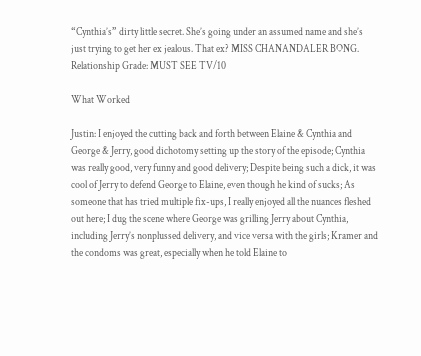“Cynthia’s” dirty little secret. She’s going under an assumed name and she’s just trying to get her ex jealous. That ex? MISS CHANANDALER BONG. Relationship Grade: MUST SEE TV/10

What Worked

Justin: I enjoyed the cutting back and forth between Elaine & Cynthia and George & Jerry, good dichotomy setting up the story of the episode; Cynthia was really good, very funny and good delivery; Despite being such a dick, it was cool of Jerry to defend George to Elaine, even though he kind of sucks; As someone that has tried multiple fix-ups, I really enjoyed all the nuances fleshed out here; I dug the scene where George was grilling Jerry about Cynthia, including Jerry’s nonplussed delivery, and vice versa with the girls; Kramer and the condoms was great, especially when he told Elaine to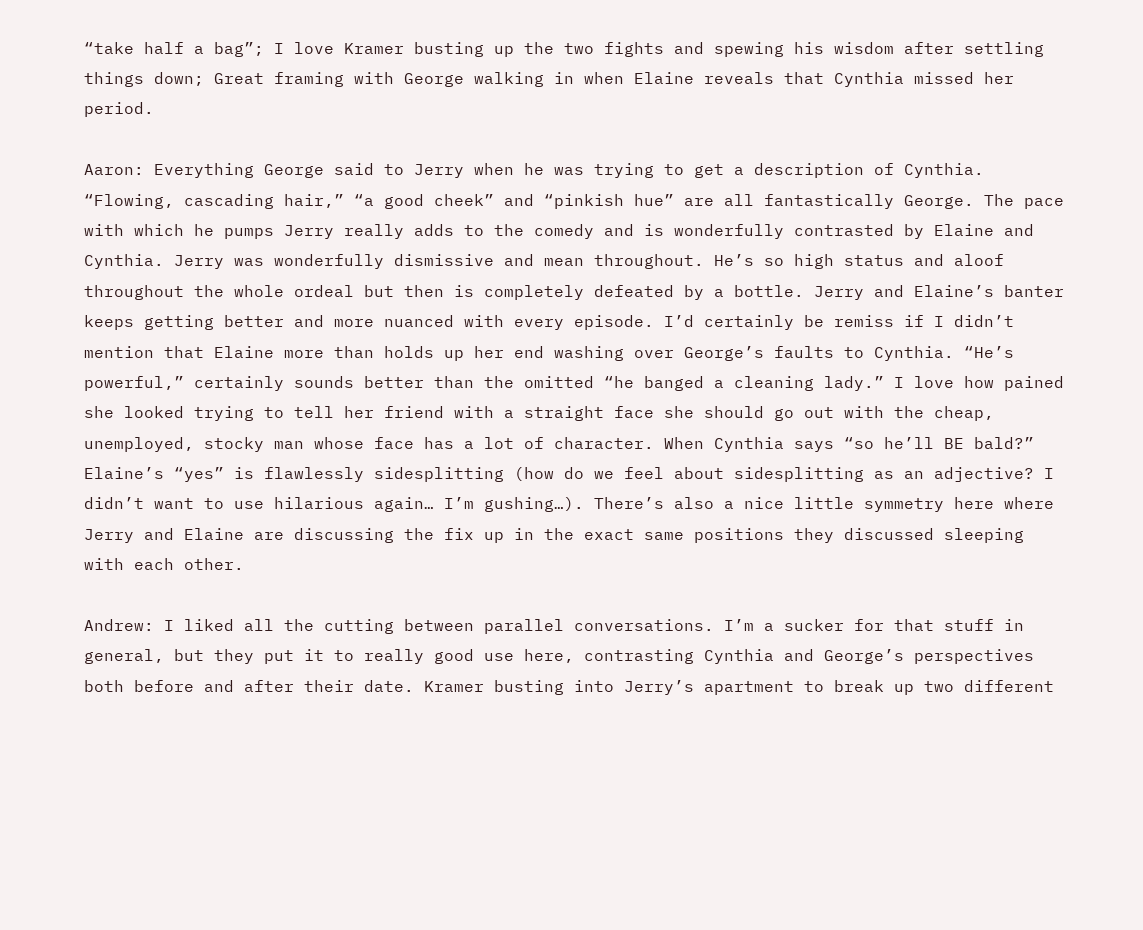“take half a bag”; I love Kramer busting up the two fights and spewing his wisdom after settling things down; Great framing with George walking in when Elaine reveals that Cynthia missed her period.

Aaron: Everything George said to Jerry when he was trying to get a description of Cynthia. “Flowing, cascading hair,” “a good cheek” and “pinkish hue” are all fantastically George. The pace with which he pumps Jerry really adds to the comedy and is wonderfully contrasted by Elaine and Cynthia. Jerry was wonderfully dismissive and mean throughout. He’s so high status and aloof throughout the whole ordeal but then is completely defeated by a bottle. Jerry and Elaine’s banter keeps getting better and more nuanced with every episode. I’d certainly be remiss if I didn’t mention that Elaine more than holds up her end washing over George’s faults to Cynthia. “He’s powerful,” certainly sounds better than the omitted “he banged a cleaning lady.” I love how pained she looked trying to tell her friend with a straight face she should go out with the cheap, unemployed, stocky man whose face has a lot of character. When Cynthia says “so he’ll BE bald?” Elaine’s “yes” is flawlessly sidesplitting (how do we feel about sidesplitting as an adjective? I didn’t want to use hilarious again… I’m gushing…). There’s also a nice little symmetry here where Jerry and Elaine are discussing the fix up in the exact same positions they discussed sleeping with each other.

Andrew: I liked all the cutting between parallel conversations. I’m a sucker for that stuff in general, but they put it to really good use here, contrasting Cynthia and George’s perspectives both before and after their date. Kramer busting into Jerry’s apartment to break up two different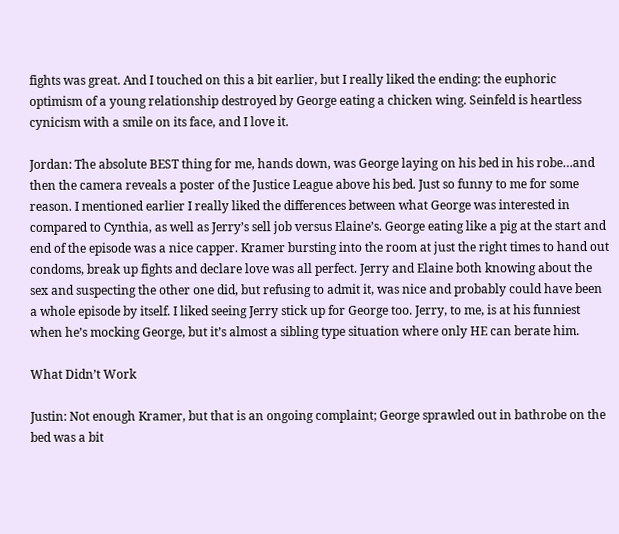fights was great. And I touched on this a bit earlier, but I really liked the ending: the euphoric optimism of a young relationship destroyed by George eating a chicken wing. Seinfeld is heartless cynicism with a smile on its face, and I love it.

Jordan: The absolute BEST thing for me, hands down, was George laying on his bed in his robe…and then the camera reveals a poster of the Justice League above his bed. Just so funny to me for some reason. I mentioned earlier I really liked the differences between what George was interested in compared to Cynthia, as well as Jerry’s sell job versus Elaine’s. George eating like a pig at the start and end of the episode was a nice capper. Kramer bursting into the room at just the right times to hand out condoms, break up fights and declare love was all perfect. Jerry and Elaine both knowing about the sex and suspecting the other one did, but refusing to admit it, was nice and probably could have been a whole episode by itself. I liked seeing Jerry stick up for George too. Jerry, to me, is at his funniest when he’s mocking George, but it’s almost a sibling type situation where only HE can berate him.

What Didn’t Work

Justin: Not enough Kramer, but that is an ongoing complaint; George sprawled out in bathrobe on the bed was a bit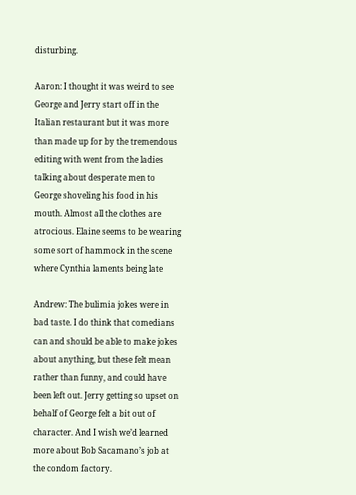disturbing.

Aaron: I thought it was weird to see George and Jerry start off in the Italian restaurant but it was more than made up for by the tremendous editing with went from the ladies talking about desperate men to George shoveling his food in his mouth. Almost all the clothes are atrocious. Elaine seems to be wearing some sort of hammock in the scene where Cynthia laments being late

Andrew: The bulimia jokes were in bad taste. I do think that comedians can and should be able to make jokes about anything, but these felt mean rather than funny, and could have been left out. Jerry getting so upset on behalf of George felt a bit out of character. And I wish we’d learned more about Bob Sacamano’s job at the condom factory.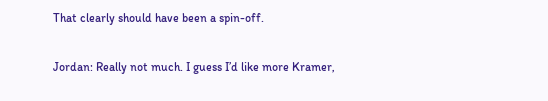That clearly should have been a spin-off.

Jordan: Really not much. I guess I’d like more Kramer,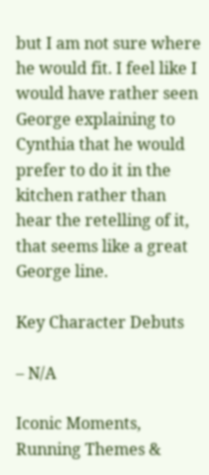but I am not sure where he would fit. I feel like I would have rather seen George explaining to Cynthia that he would prefer to do it in the kitchen rather than hear the retelling of it, that seems like a great George line.

Key Character Debuts

– N/A

Iconic Moments, Running Themes &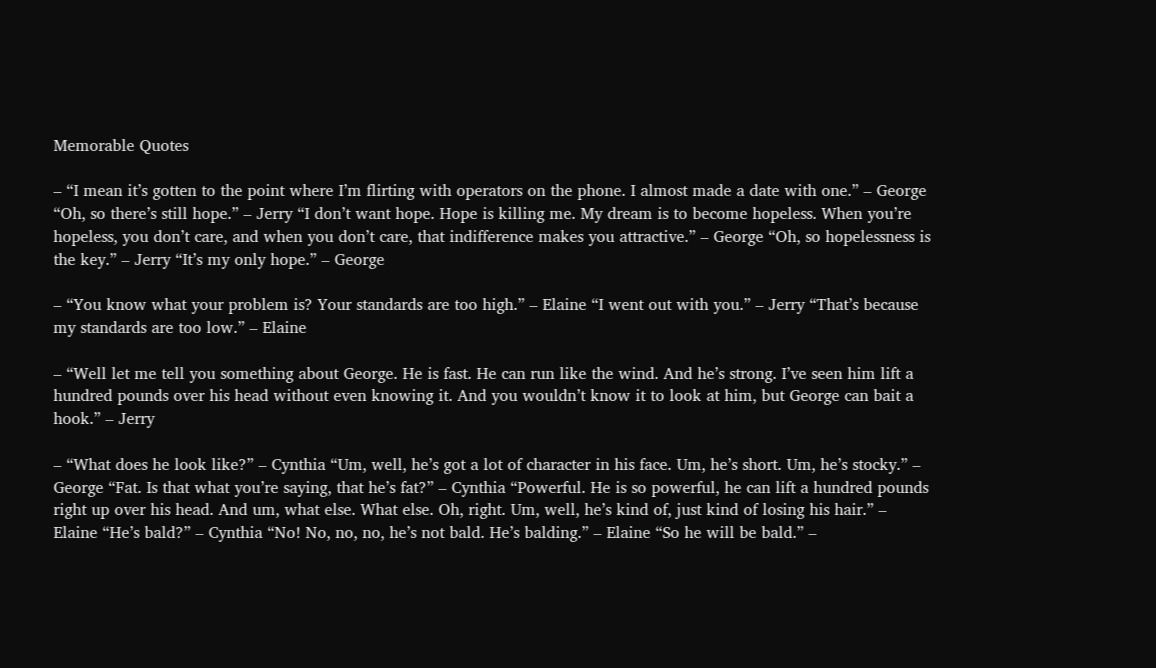Memorable Quotes

– “I mean it’s gotten to the point where I’m flirting with operators on the phone. I almost made a date with one.” – George “Oh, so there’s still hope.” – Jerry “I don’t want hope. Hope is killing me. My dream is to become hopeless. When you’re hopeless, you don’t care, and when you don’t care, that indifference makes you attractive.” – George “Oh, so hopelessness is the key.” – Jerry “It’s my only hope.” – George

– “You know what your problem is? Your standards are too high.” – Elaine “I went out with you.” – Jerry “That’s because my standards are too low.” – Elaine

– “Well let me tell you something about George. He is fast. He can run like the wind. And he’s strong. I’ve seen him lift a hundred pounds over his head without even knowing it. And you wouldn’t know it to look at him, but George can bait a hook.” – Jerry

– “What does he look like?” – Cynthia “Um, well, he’s got a lot of character in his face. Um, he’s short. Um, he’s stocky.” – George “Fat. Is that what you’re saying, that he’s fat?” – Cynthia “Powerful. He is so powerful, he can lift a hundred pounds right up over his head. And um, what else. What else. Oh, right. Um, well, he’s kind of, just kind of losing his hair.” – Elaine “He’s bald?” – Cynthia “No! No, no, no, he’s not bald. He’s balding.” – Elaine “So he will be bald.” –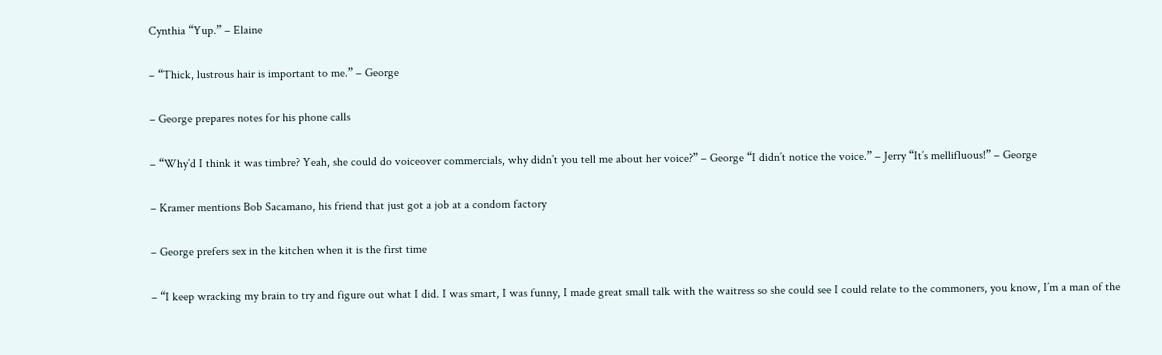Cynthia “Yup.” – Elaine

– “Thick, lustrous hair is important to me.” – George

– George prepares notes for his phone calls

– “Why’d I think it was timbre? Yeah, she could do voiceover commercials, why didn’t you tell me about her voice?” – George “I didn’t notice the voice.” – Jerry “It’s mellifluous!” – George

– Kramer mentions Bob Sacamano, his friend that just got a job at a condom factory

– George prefers sex in the kitchen when it is the first time

– “I keep wracking my brain to try and figure out what I did. I was smart, I was funny, I made great small talk with the waitress so she could see I could relate to the commoners, you know, I’m a man of the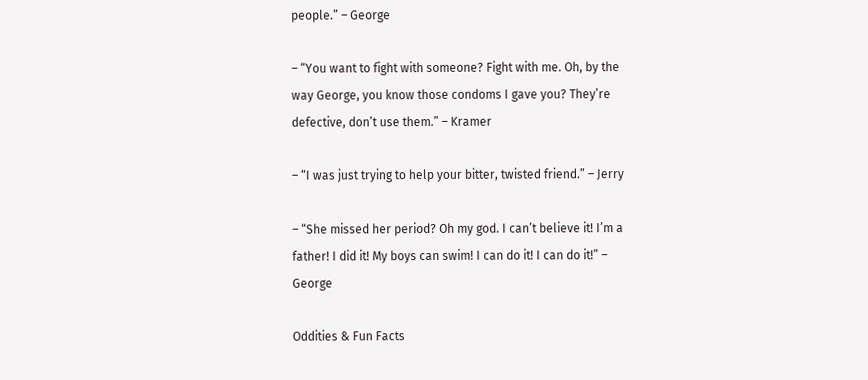people.” – George

– “You want to fight with someone? Fight with me. Oh, by the way George, you know those condoms I gave you? They’re defective, don’t use them.” – Kramer

– “I was just trying to help your bitter, twisted friend.” – Jerry

– “She missed her period? Oh my god. I can’t believe it! I’m a father! I did it! My boys can swim! I can do it! I can do it!” – George

Oddities & Fun Facts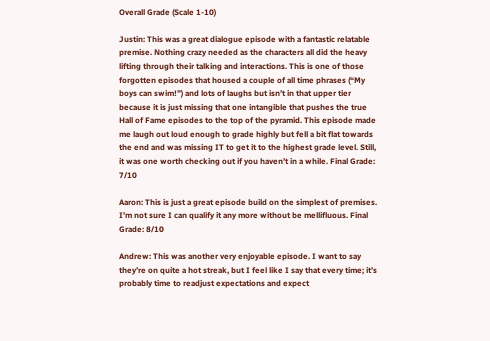Overall Grade (Scale 1-10)

Justin: This was a great dialogue episode with a fantastic relatable premise. Nothing crazy needed as the characters all did the heavy lifting through their talking and interactions. This is one of those forgotten episodes that housed a couple of all time phrases (“My boys can swim!”) and lots of laughs but isn’t in that upper tier because it is just missing that one intangible that pushes the true Hall of Fame episodes to the top of the pyramid. This episode made me laugh out loud enough to grade highly but fell a bit flat towards the end and was missing IT to get it to the highest grade level. Still, it was one worth checking out if you haven’t in a while. Final Grade: 7/10

Aaron: This is just a great episode build on the simplest of premises. I’m not sure I can qualify it any more without be mellifluous. Final Grade: 8/10

Andrew: This was another very enjoyable episode. I want to say they’re on quite a hot streak, but I feel like I say that every time; it’s probably time to readjust expectations and expect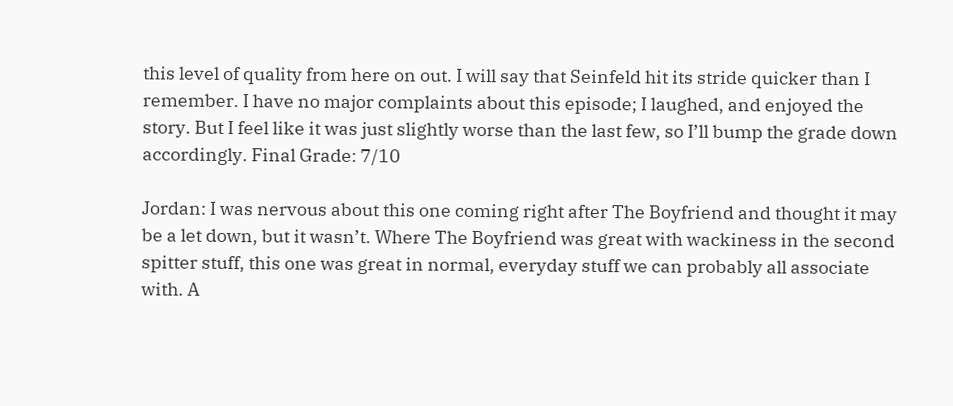this level of quality from here on out. I will say that Seinfeld hit its stride quicker than I remember. I have no major complaints about this episode; I laughed, and enjoyed the story. But I feel like it was just slightly worse than the last few, so I’ll bump the grade down accordingly. Final Grade: 7/10

Jordan: I was nervous about this one coming right after The Boyfriend and thought it may be a let down, but it wasn’t. Where The Boyfriend was great with wackiness in the second spitter stuff, this one was great in normal, everyday stuff we can probably all associate with. A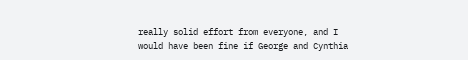really solid effort from everyone, and I would have been fine if George and Cynthia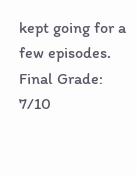kept going for a few episodes. Final Grade: 7/10